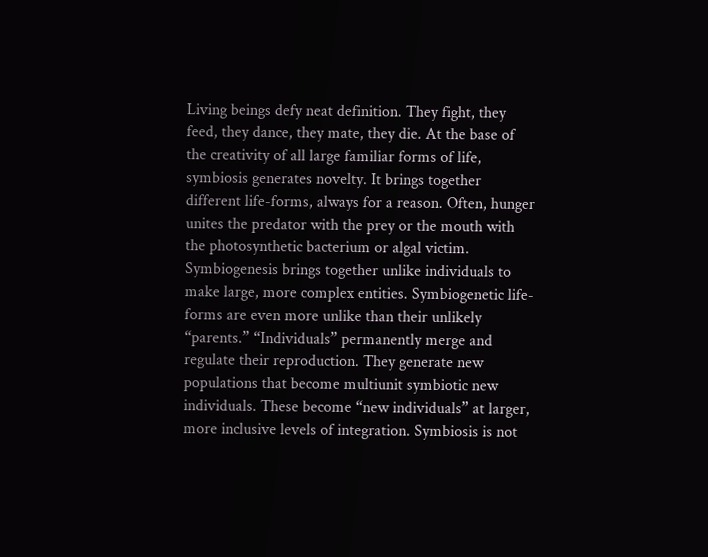Living beings defy neat definition. They fight, they feed, they dance, they mate, they die. At the base of the creativity of all large familiar forms of life, symbiosis generates novelty. It brings together different life-forms, always for a reason. Often, hunger unites the predator with the prey or the mouth with the photosynthetic bacterium or algal victim. Symbiogenesis brings together unlike individuals to make large, more complex entities. Symbiogenetic life-forms are even more unlike than their unlikely “parents.” “Individuals” permanently merge and regulate their reproduction. They generate new populations that become multiunit symbiotic new individuals. These become “new individuals” at larger, more inclusive levels of integration. Symbiosis is not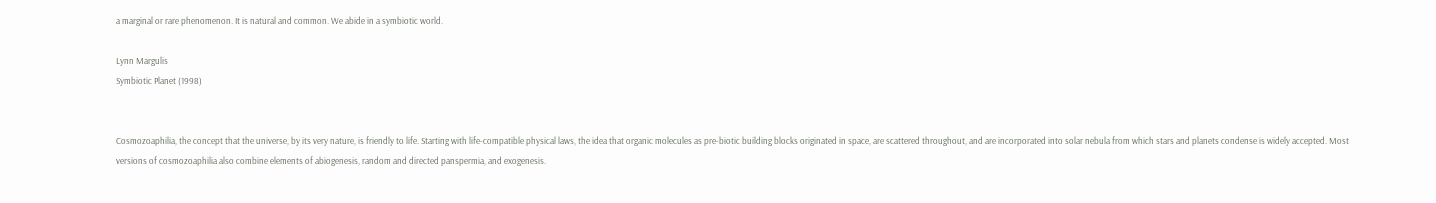a marginal or rare phenomenon. It is natural and common. We abide in a symbiotic world.

Lynn Margulis
Symbiotic Planet (1998)


Cosmozoaphilia, the concept that the universe, by its very nature, is friendly to life. Starting with life-compatible physical laws, the idea that organic molecules as pre-biotic building blocks originated in space, are scattered throughout, and are incorporated into solar nebula from which stars and planets condense is widely accepted. Most versions of cosmozoaphilia also combine elements of abiogenesis, random and directed panspermia, and exogenesis.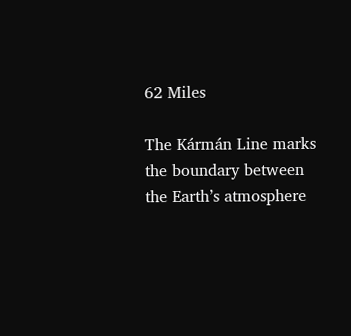62 Miles

The Kármán Line marks the boundary between the Earth’s atmosphere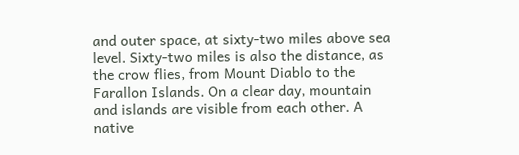and outer space, at sixty-two miles above sea level. Sixty-two miles is also the distance, as the crow flies, from Mount Diablo to the Farallon Islands. On a clear day, mountain and islands are visible from each other. A native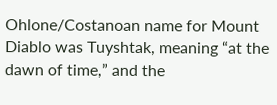Ohlone/Costanoan name for Mount Diablo was Tuyshtak, meaning “at the dawn of time,” and the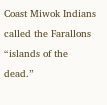Coast Miwok Indians called the Farallons “islands of the dead.”